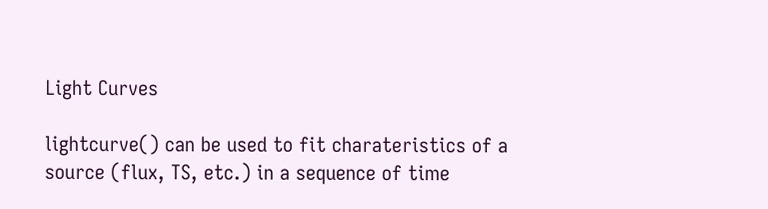Light Curves

lightcurve() can be used to fit charateristics of a source (flux, TS, etc.) in a sequence of time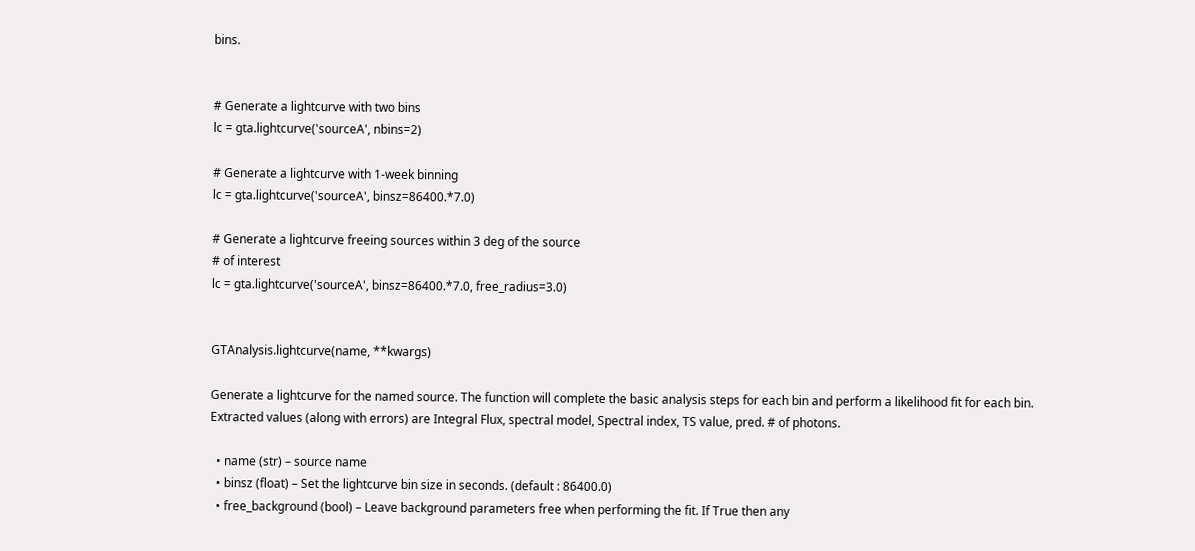bins.


# Generate a lightcurve with two bins
lc = gta.lightcurve('sourceA', nbins=2)

# Generate a lightcurve with 1-week binning
lc = gta.lightcurve('sourceA', binsz=86400.*7.0)

# Generate a lightcurve freeing sources within 3 deg of the source
# of interest
lc = gta.lightcurve('sourceA', binsz=86400.*7.0, free_radius=3.0)


GTAnalysis.lightcurve(name, **kwargs)

Generate a lightcurve for the named source. The function will complete the basic analysis steps for each bin and perform a likelihood fit for each bin. Extracted values (along with errors) are Integral Flux, spectral model, Spectral index, TS value, pred. # of photons.

  • name (str) – source name
  • binsz (float) – Set the lightcurve bin size in seconds. (default : 86400.0)
  • free_background (bool) – Leave background parameters free when performing the fit. If True then any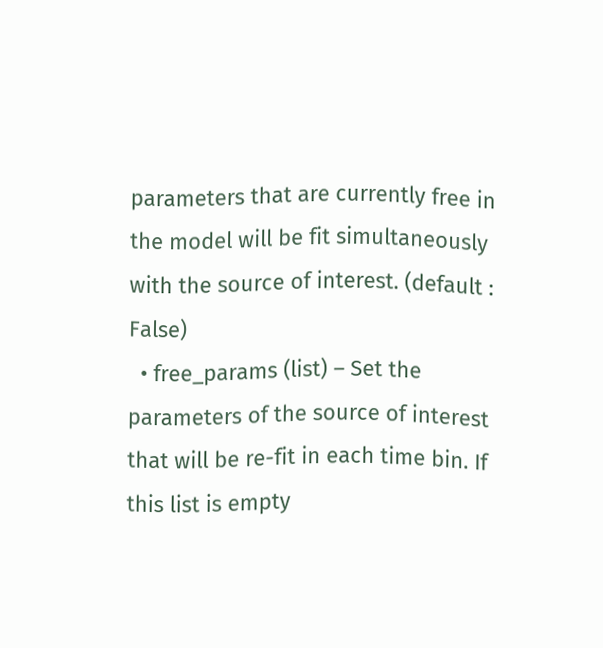parameters that are currently free in the model will be fit simultaneously with the source of interest. (default : False)
  • free_params (list) – Set the parameters of the source of interest that will be re-fit in each time bin. If this list is empty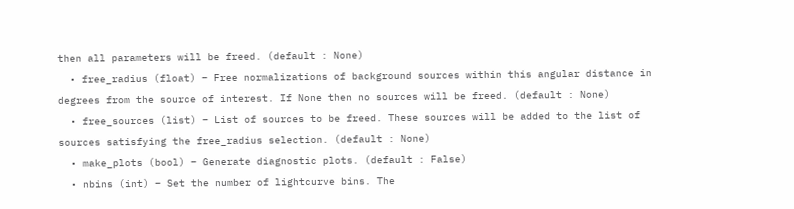then all parameters will be freed. (default : None)
  • free_radius (float) – Free normalizations of background sources within this angular distance in degrees from the source of interest. If None then no sources will be freed. (default : None)
  • free_sources (list) – List of sources to be freed. These sources will be added to the list of sources satisfying the free_radius selection. (default : None)
  • make_plots (bool) – Generate diagnostic plots. (default : False)
  • nbins (int) – Set the number of lightcurve bins. The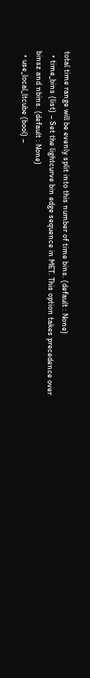total time range will be evenly split into this number of time bins. (default : None)
  • time_bins (list) – Set the lightcurve bin edge sequence in MET. This option takes precedence over binsz and nbins. (default : None)
  • use_local_ltcube (bool) –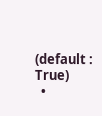(default : True)
  •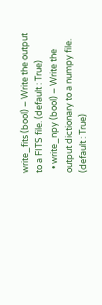write_fits (bool) – Write the output to a FITS file. (default : True)
  • write_npy (bool) – Write the output dictionary to a numpy file. (default : True)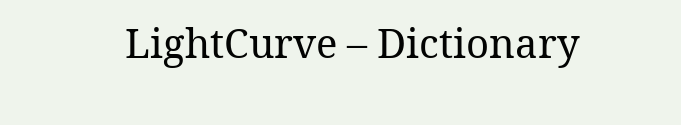LightCurve – Dictionary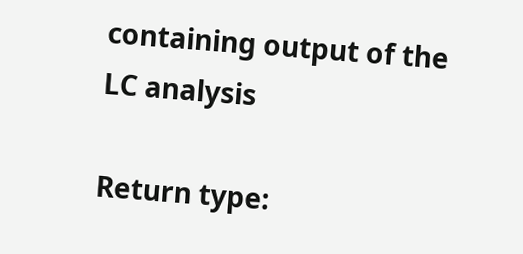containing output of the LC analysis

Return type: